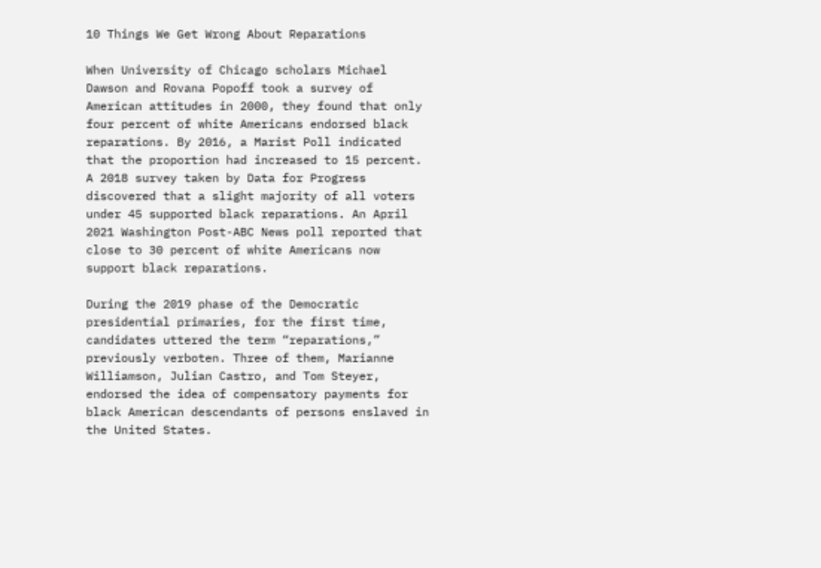10 Things We Get Wrong About Reparations

When University of Chicago scholars Michael Dawson and Rovana Popoff took a survey of American attitudes in 2000, they found that only four percent of white Americans endorsed black reparations. By 2016, a Marist Poll indicated that the proportion had increased to 15 percent. A 2018 survey taken by Data for Progress discovered that a slight majority of all voters under 45 supported black reparations. An April 2021 Washington Post-ABC News poll reported that close to 30 percent of white Americans now support black reparations.

During the 2019 phase of the Democratic presidential primaries, for the first time, candidates uttered the term “reparations,” previously verboten. Three of them, Marianne Williamson, Julian Castro, and Tom Steyer, endorsed the idea of compensatory payments for black American descendants of persons enslaved in the United States.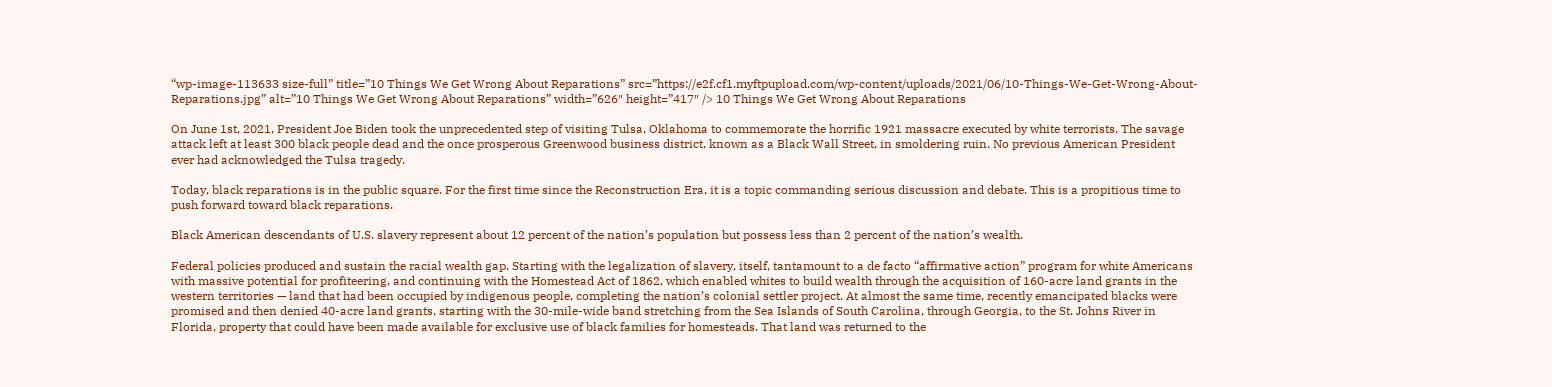“wp-image-113633 size-full” title=”10 Things We Get Wrong About Reparations” src=”https://e2f.cf1.myftpupload.com/wp-content/uploads/2021/06/10-Things-We-Get-Wrong-About-Reparations.jpg” alt=”10 Things We Get Wrong About Reparations” width=”626″ height=”417″ /> 10 Things We Get Wrong About Reparations

On June 1st, 2021, President Joe Biden took the unprecedented step of visiting Tulsa, Oklahoma to commemorate the horrific 1921 massacre executed by white terrorists. The savage attack left at least 300 black people dead and the once prosperous Greenwood business district, known as a Black Wall Street, in smoldering ruin. No previous American President ever had acknowledged the Tulsa tragedy.

Today, black reparations is in the public square. For the first time since the Reconstruction Era, it is a topic commanding serious discussion and debate. This is a propitious time to push forward toward black reparations.

Black American descendants of U.S. slavery represent about 12 percent of the nation’s population but possess less than 2 percent of the nation’s wealth.

Federal policies produced and sustain the racial wealth gap. Starting with the legalization of slavery, itself, tantamount to a de facto “affirmative action” program for white Americans with massive potential for profiteering, and continuing with the Homestead Act of 1862, which enabled whites to build wealth through the acquisition of 160-acre land grants in the western territories — land that had been occupied by indigenous people, completing the nation’s colonial settler project. At almost the same time, recently emancipated blacks were promised and then denied 40-acre land grants, starting with the 30-mile-wide band stretching from the Sea Islands of South Carolina, through Georgia, to the St. Johns River in Florida, property that could have been made available for exclusive use of black families for homesteads. That land was returned to the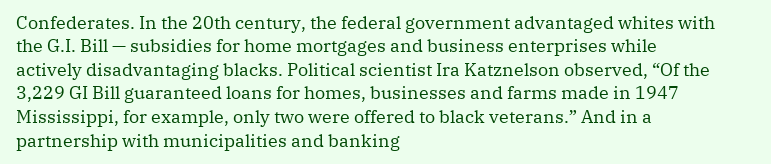Confederates. In the 20th century, the federal government advantaged whites with the G.I. Bill — subsidies for home mortgages and business enterprises while actively disadvantaging blacks. Political scientist Ira Katznelson observed, “Of the 3,229 GI Bill guaranteed loans for homes, businesses and farms made in 1947 Mississippi, for example, only two were offered to black veterans.” And in a partnership with municipalities and banking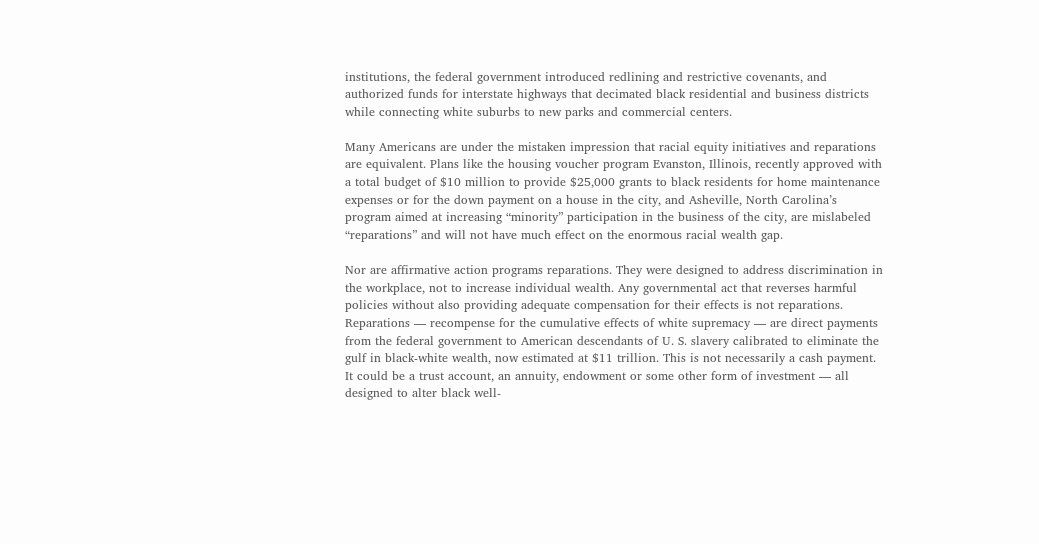institutions, the federal government introduced redlining and restrictive covenants, and authorized funds for interstate highways that decimated black residential and business districts while connecting white suburbs to new parks and commercial centers.

Many Americans are under the mistaken impression that racial equity initiatives and reparations are equivalent. Plans like the housing voucher program Evanston, Illinois, recently approved with a total budget of $10 million to provide $25,000 grants to black residents for home maintenance expenses or for the down payment on a house in the city, and Asheville, North Carolina’s program aimed at increasing “minority” participation in the business of the city, are mislabeled “reparations” and will not have much effect on the enormous racial wealth gap.

Nor are affirmative action programs reparations. They were designed to address discrimination in the workplace, not to increase individual wealth. Any governmental act that reverses harmful policies without also providing adequate compensation for their effects is not reparations. Reparations — recompense for the cumulative effects of white supremacy — are direct payments from the federal government to American descendants of U. S. slavery calibrated to eliminate the gulf in black-white wealth, now estimated at $11 trillion. This is not necessarily a cash payment. It could be a trust account, an annuity, endowment or some other form of investment — all designed to alter black well-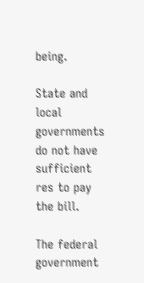being.

State and local governments do not have sufficient res to pay the bill.

The federal government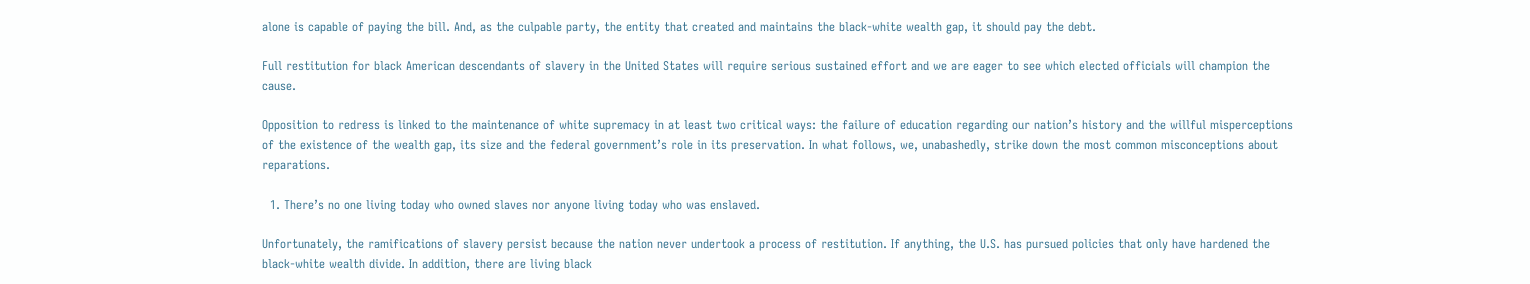alone is capable of paying the bill. And, as the culpable party, the entity that created and maintains the black-white wealth gap, it should pay the debt.

Full restitution for black American descendants of slavery in the United States will require serious sustained effort and we are eager to see which elected officials will champion the cause.

Opposition to redress is linked to the maintenance of white supremacy in at least two critical ways: the failure of education regarding our nation’s history and the willful misperceptions of the existence of the wealth gap, its size and the federal government’s role in its preservation. In what follows, we, unabashedly, strike down the most common misconceptions about reparations.

  1. There’s no one living today who owned slaves nor anyone living today who was enslaved.

Unfortunately, the ramifications of slavery persist because the nation never undertook a process of restitution. If anything, the U.S. has pursued policies that only have hardened the black-white wealth divide. In addition, there are living black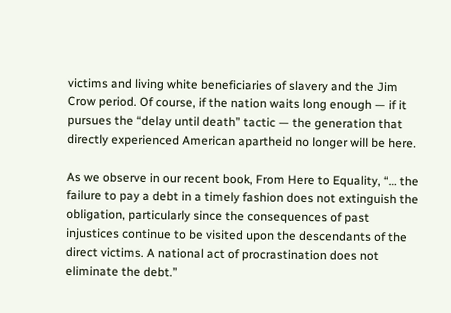victims and living white beneficiaries of slavery and the Jim Crow period. Of course, if the nation waits long enough — if it pursues the “delay until death” tactic — the generation that directly experienced American apartheid no longer will be here.

As we observe in our recent book, From Here to Equality, “… the failure to pay a debt in a timely fashion does not extinguish the obligation, particularly since the consequences of past injustices continue to be visited upon the descendants of the direct victims. A national act of procrastination does not eliminate the debt.”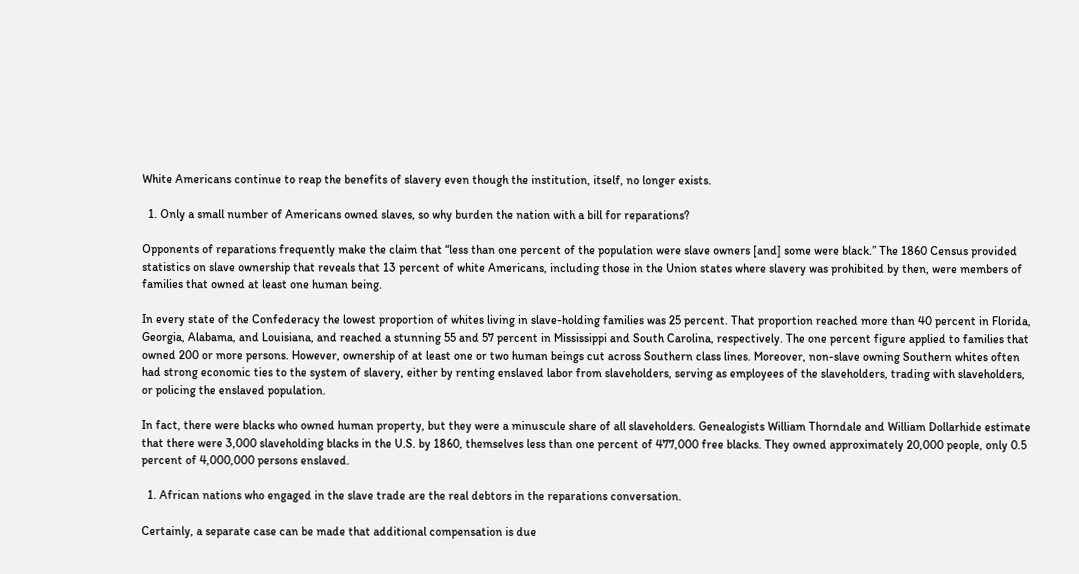White Americans continue to reap the benefits of slavery even though the institution, itself, no longer exists.

  1. Only a small number of Americans owned slaves, so why burden the nation with a bill for reparations?

Opponents of reparations frequently make the claim that “less than one percent of the population were slave owners [and] some were black.” The 1860 Census provided statistics on slave ownership that reveals that 13 percent of white Americans, including those in the Union states where slavery was prohibited by then, were members of families that owned at least one human being.

In every state of the Confederacy the lowest proportion of whites living in slave-holding families was 25 percent. That proportion reached more than 40 percent in Florida, Georgia, Alabama, and Louisiana, and reached a stunning 55 and 57 percent in Mississippi and South Carolina, respectively. The one percent figure applied to families that owned 200 or more persons. However, ownership of at least one or two human beings cut across Southern class lines. Moreover, non-slave owning Southern whites often had strong economic ties to the system of slavery, either by renting enslaved labor from slaveholders, serving as employees of the slaveholders, trading with slaveholders, or policing the enslaved population.

In fact, there were blacks who owned human property, but they were a minuscule share of all slaveholders. Genealogists William Thorndale and William Dollarhide estimate that there were 3,000 slaveholding blacks in the U.S. by 1860, themselves less than one percent of 477,000 free blacks. They owned approximately 20,000 people, only 0.5 percent of 4,000,000 persons enslaved.

  1. African nations who engaged in the slave trade are the real debtors in the reparations conversation.

Certainly, a separate case can be made that additional compensation is due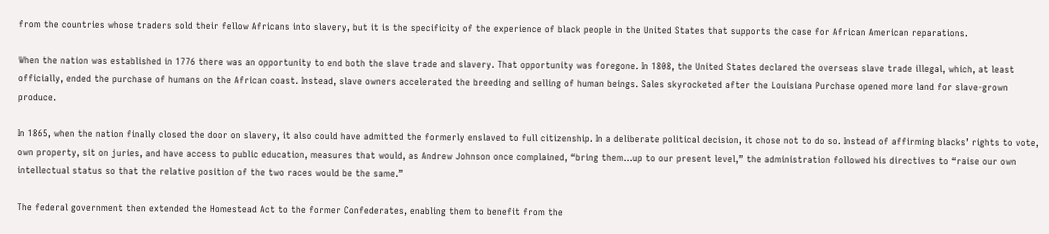from the countries whose traders sold their fellow Africans into slavery, but it is the specificity of the experience of black people in the United States that supports the case for African American reparations.

When the nation was established in 1776 there was an opportunity to end both the slave trade and slavery. That opportunity was foregone. In 1808, the United States declared the overseas slave trade illegal, which, at least officially, ended the purchase of humans on the African coast. Instead, slave owners accelerated the breeding and selling of human beings. Sales skyrocketed after the Louisiana Purchase opened more land for slave-grown produce.

In 1865, when the nation finally closed the door on slavery, it also could have admitted the formerly enslaved to full citizenship. In a deliberate political decision, it chose not to do so. Instead of affirming blacks’ rights to vote, own property, sit on juries, and have access to public education, measures that would, as Andrew Johnson once complained, “bring them…up to our present level,” the administration followed his directives to “raise our own intellectual status so that the relative position of the two races would be the same.”

The federal government then extended the Homestead Act to the former Confederates, enabling them to benefit from the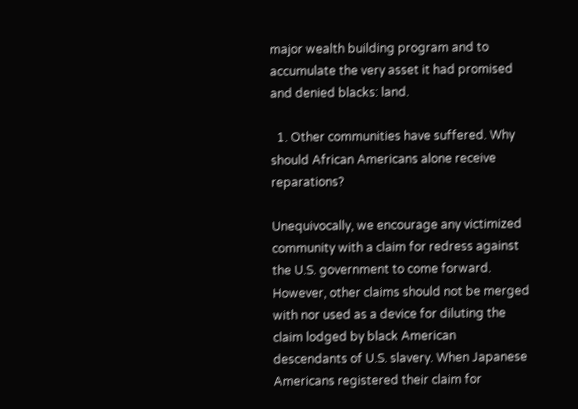major wealth building program and to accumulate the very asset it had promised and denied blacks: land.

  1. Other communities have suffered. Why should African Americans alone receive reparations?

Unequivocally, we encourage any victimized community with a claim for redress against the U.S. government to come forward. However, other claims should not be merged with nor used as a device for diluting the claim lodged by black American descendants of U.S. slavery. When Japanese Americans registered their claim for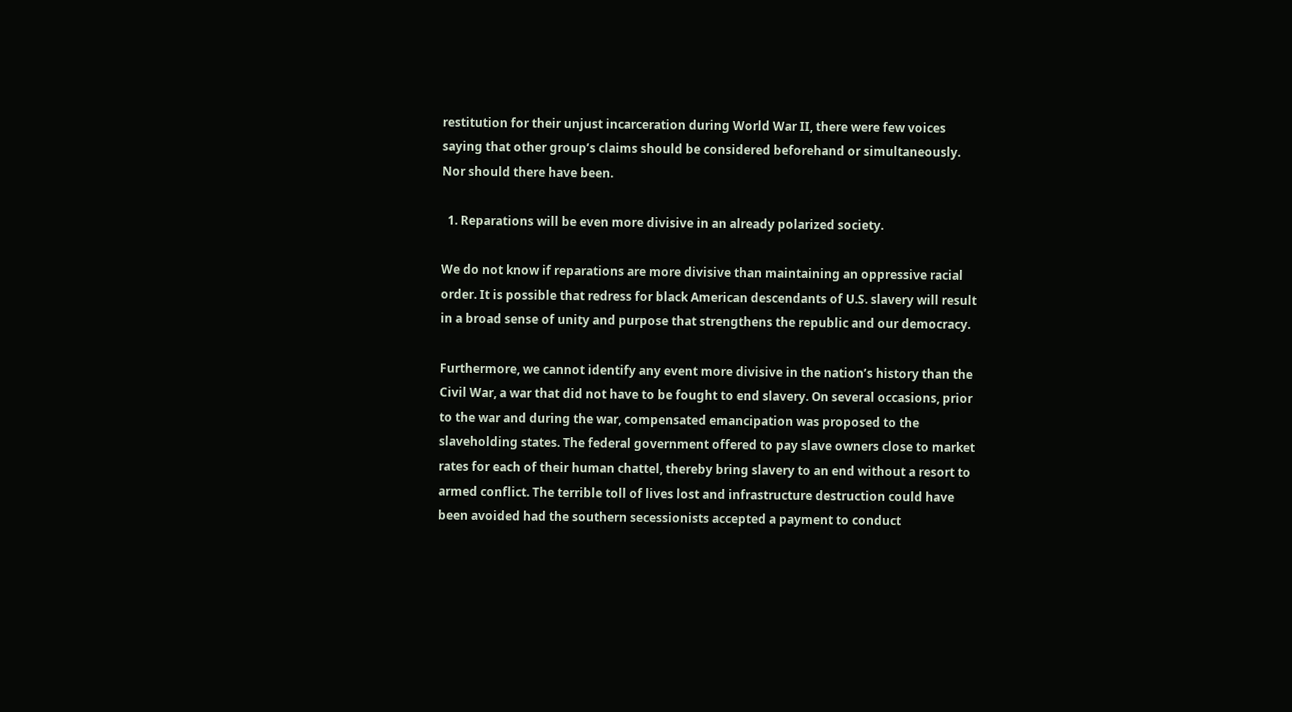restitution for their unjust incarceration during World War II, there were few voices saying that other group’s claims should be considered beforehand or simultaneously. Nor should there have been.

  1. Reparations will be even more divisive in an already polarized society.

We do not know if reparations are more divisive than maintaining an oppressive racial order. It is possible that redress for black American descendants of U.S. slavery will result in a broad sense of unity and purpose that strengthens the republic and our democracy.

Furthermore, we cannot identify any event more divisive in the nation’s history than the Civil War, a war that did not have to be fought to end slavery. On several occasions, prior to the war and during the war, compensated emancipation was proposed to the slaveholding states. The federal government offered to pay slave owners close to market rates for each of their human chattel, thereby bring slavery to an end without a resort to armed conflict. The terrible toll of lives lost and infrastructure destruction could have been avoided had the southern secessionists accepted a payment to conduct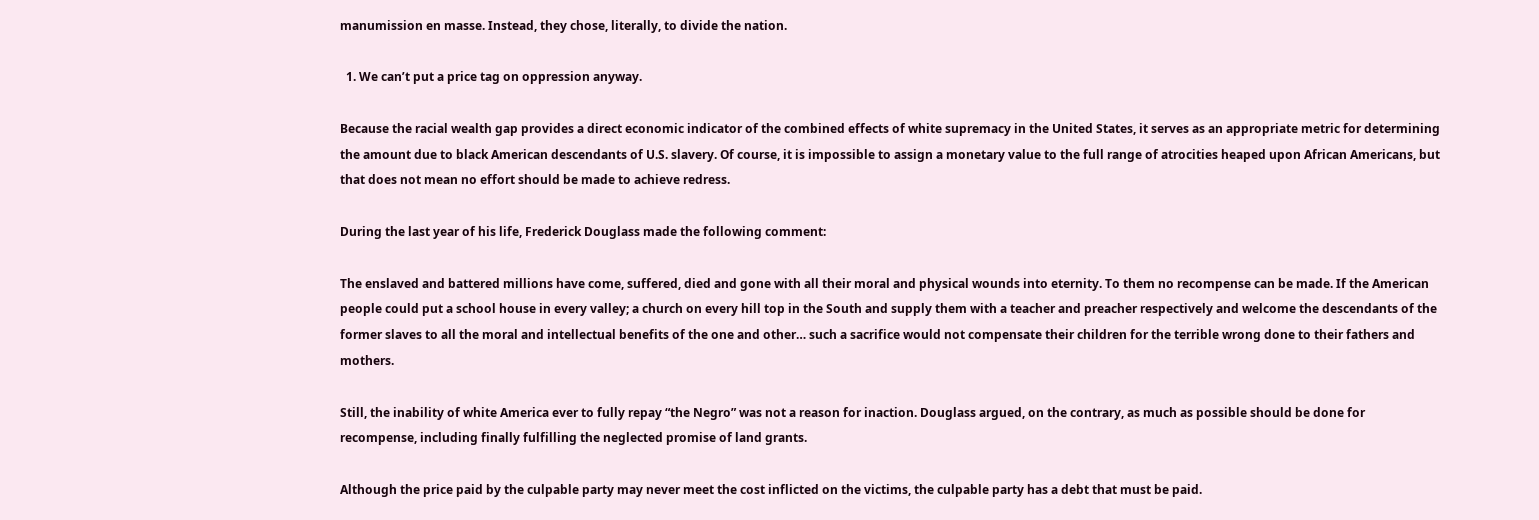manumission en masse. Instead, they chose, literally, to divide the nation.

  1. We can’t put a price tag on oppression anyway.

Because the racial wealth gap provides a direct economic indicator of the combined effects of white supremacy in the United States, it serves as an appropriate metric for determining the amount due to black American descendants of U.S. slavery. Of course, it is impossible to assign a monetary value to the full range of atrocities heaped upon African Americans, but that does not mean no effort should be made to achieve redress.

During the last year of his life, Frederick Douglass made the following comment:

The enslaved and battered millions have come, suffered, died and gone with all their moral and physical wounds into eternity. To them no recompense can be made. If the American people could put a school house in every valley; a church on every hill top in the South and supply them with a teacher and preacher respectively and welcome the descendants of the former slaves to all the moral and intellectual benefits of the one and other… such a sacrifice would not compensate their children for the terrible wrong done to their fathers and mothers.

Still, the inability of white America ever to fully repay “the Negro” was not a reason for inaction. Douglass argued, on the contrary, as much as possible should be done for recompense, including finally fulfilling the neglected promise of land grants.

Although the price paid by the culpable party may never meet the cost inflicted on the victims, the culpable party has a debt that must be paid.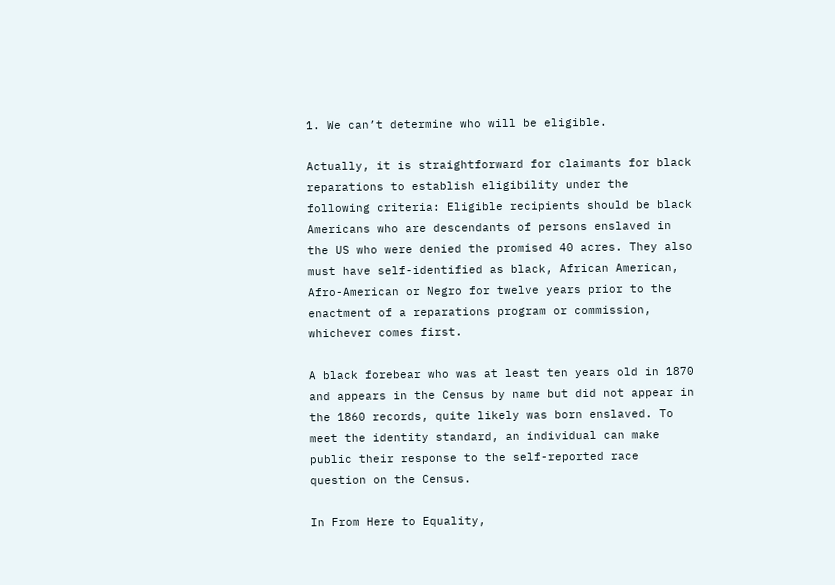1. We can’t determine who will be eligible.

Actually, it is straightforward for claimants for black reparations to establish eligibility under the following criteria: Eligible recipients should be black Americans who are descendants of persons enslaved in the US who were denied the promised 40 acres. They also must have self-identified as black, African American, Afro-American or Negro for twelve years prior to the enactment of a reparations program or commission, whichever comes first.

A black forebear who was at least ten years old in 1870 and appears in the Census by name but did not appear in the 1860 records, quite likely was born enslaved. To meet the identity standard, an individual can make public their response to the self-reported race question on the Census.

In From Here to Equality,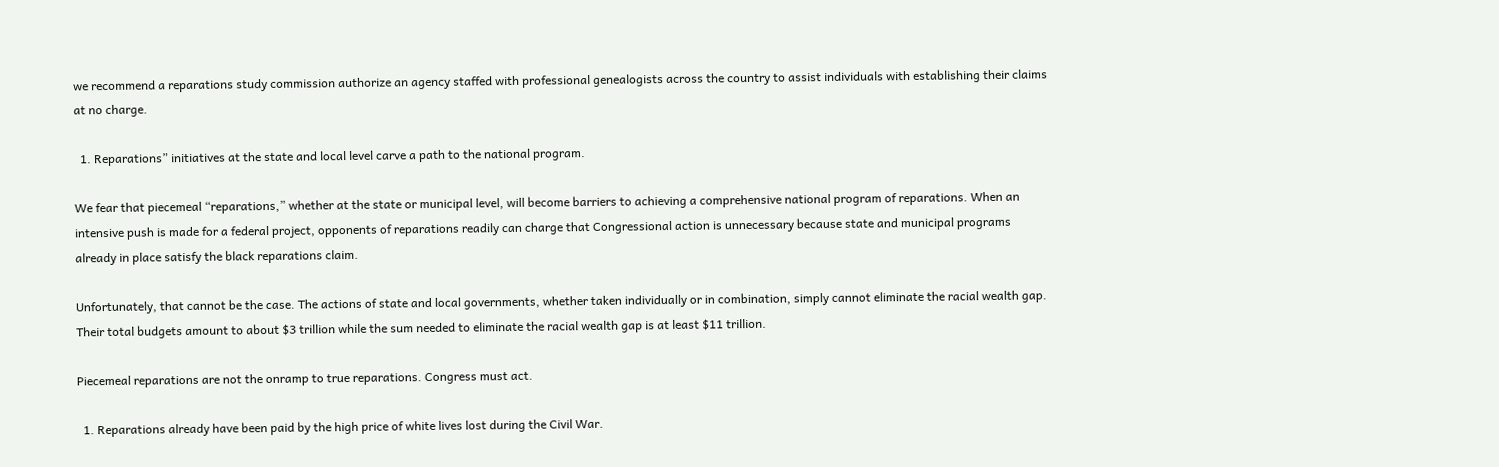we recommend a reparations study commission authorize an agency staffed with professional genealogists across the country to assist individuals with establishing their claims at no charge.

  1. Reparations” initiatives at the state and local level carve a path to the national program.

We fear that piecemeal “reparations,” whether at the state or municipal level, will become barriers to achieving a comprehensive national program of reparations. When an intensive push is made for a federal project, opponents of reparations readily can charge that Congressional action is unnecessary because state and municipal programs already in place satisfy the black reparations claim.

Unfortunately, that cannot be the case. The actions of state and local governments, whether taken individually or in combination, simply cannot eliminate the racial wealth gap. Their total budgets amount to about $3 trillion while the sum needed to eliminate the racial wealth gap is at least $11 trillion.

Piecemeal reparations are not the onramp to true reparations. Congress must act.

  1. Reparations already have been paid by the high price of white lives lost during the Civil War.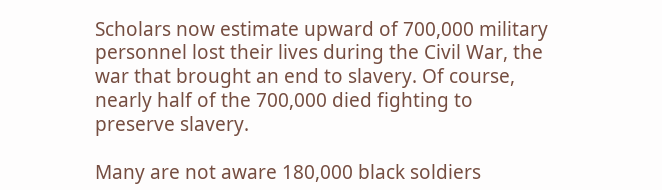Scholars now estimate upward of 700,000 military personnel lost their lives during the Civil War, the war that brought an end to slavery. Of course, nearly half of the 700,000 died fighting to preserve slavery.

Many are not aware 180,000 black soldiers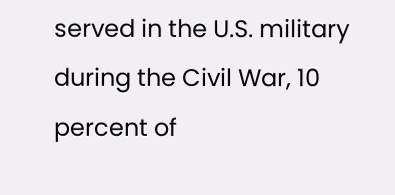served in the U.S. military during the Civil War, 10 percent of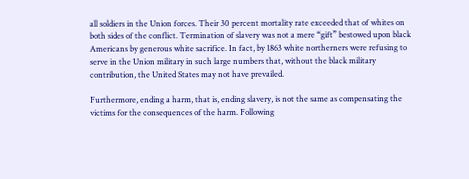all soldiers in the Union forces. Their 30 percent mortality rate exceeded that of whites on both sides of the conflict. Termination of slavery was not a mere “gift” bestowed upon black Americans by generous white sacrifice. In fact, by 1863 white northerners were refusing to serve in the Union military in such large numbers that, without the black military contribution, the United States may not have prevailed.

Furthermore, ending a harm, that is, ending slavery, is not the same as compensating the victims for the consequences of the harm. Following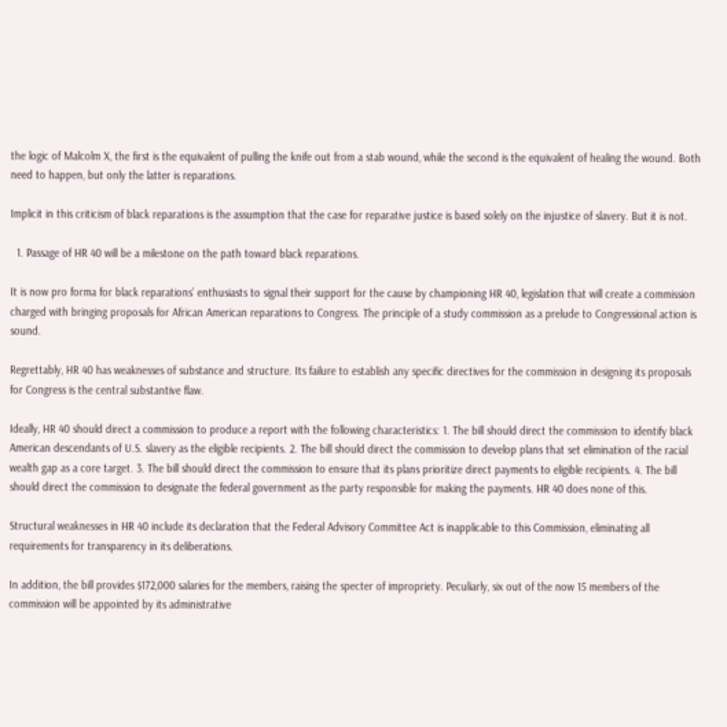the logic of Malcolm X, the first is the equivalent of pulling the knife out from a stab wound, while the second is the equivalent of healing the wound. Both need to happen, but only the latter is reparations.

Implicit in this criticism of black reparations is the assumption that the case for reparative justice is based solely on the injustice of slavery. But it is not.

  1. Passage of HR 40 will be a milestone on the path toward black reparations.

It is now pro forma for black reparations’ enthusiasts to signal their support for the cause by championing HR 40, legislation that will create a commission charged with bringing proposals for African American reparations to Congress. The principle of a study commission as a prelude to Congressional action is sound.

Regrettably, HR 40 has weaknesses of substance and structure. Its failure to establish any specific directives for the commission in designing its proposals for Congress is the central substantive flaw.

Ideally, HR 40 should direct a commission to produce a report with the following characteristics: 1. The bill should direct the commission to identify black American descendants of U.S. slavery as the eligible recipients. 2. The bill should direct the commission to develop plans that set elimination of the racial wealth gap as a core target. 3. The bill should direct the commission to ensure that its plans prioritize direct payments to eligible recipients. 4. The bill should direct the commission to designate the federal government as the party responsible for making the payments. HR 40 does none of this.

Structural weaknesses in HR 40 include its declaration that the Federal Advisory Committee Act is inapplicable to this Commission, eliminating all requirements for transparency in its deliberations.

In addition, the bill provides $172,000 salaries for the members, raising the specter of impropriety. Peculiarly, six out of the now 15 members of the commission will be appointed by its administrative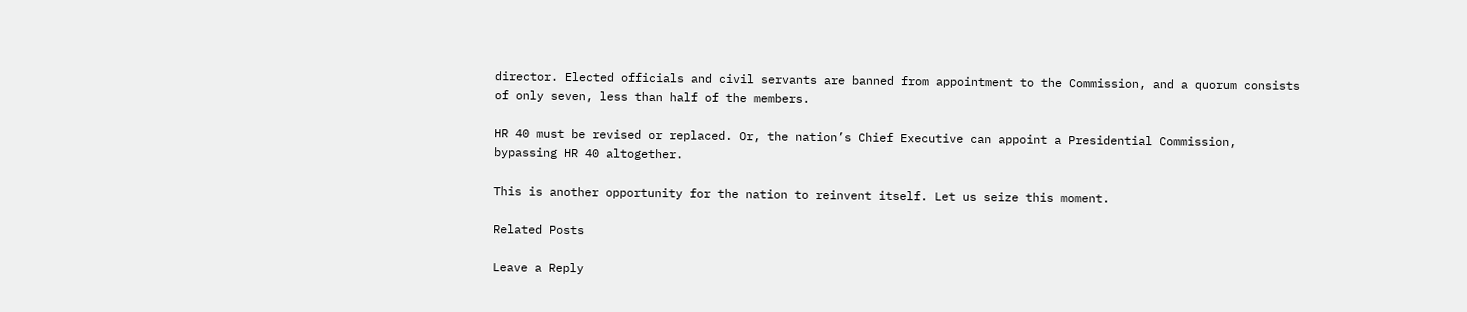director. Elected officials and civil servants are banned from appointment to the Commission, and a quorum consists of only seven, less than half of the members.

HR 40 must be revised or replaced. Or, the nation’s Chief Executive can appoint a Presidential Commission, bypassing HR 40 altogether.

This is another opportunity for the nation to reinvent itself. Let us seize this moment.

Related Posts

Leave a Reply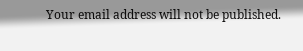Your email address will not be published.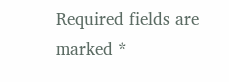Required fields are marked *